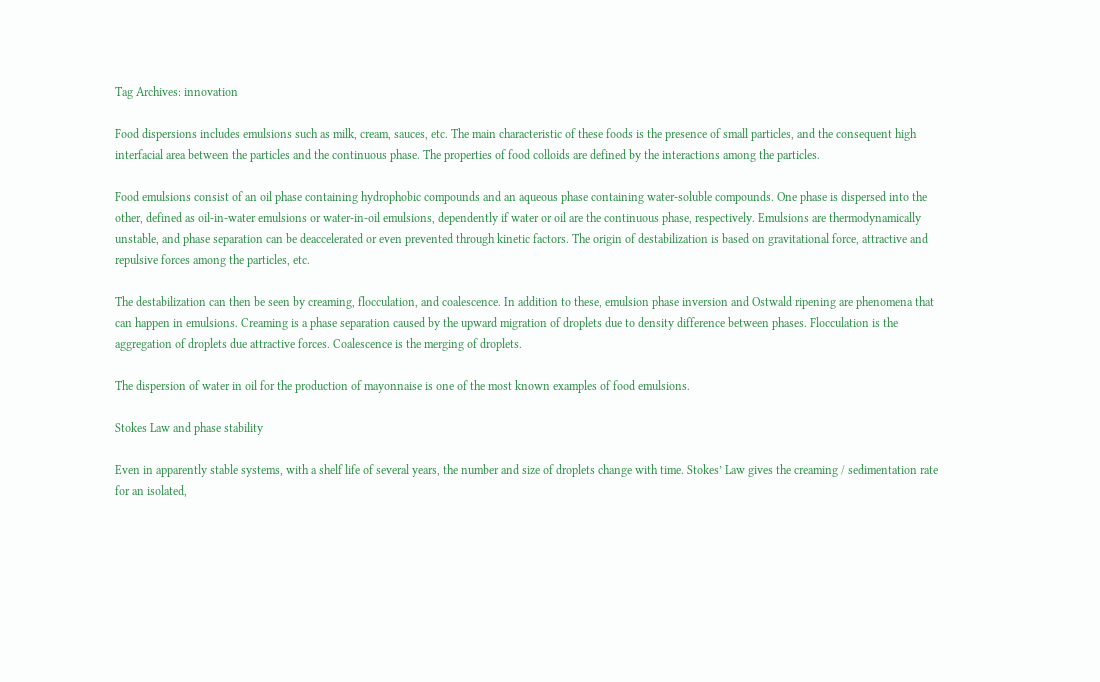Tag Archives: innovation

Food dispersions includes emulsions such as milk, cream, sauces, etc. The main characteristic of these foods is the presence of small particles, and the consequent high interfacial area between the particles and the continuous phase. The properties of food colloids are defined by the interactions among the particles.

Food emulsions consist of an oil phase containing hydrophobic compounds and an aqueous phase containing water-soluble compounds. One phase is dispersed into the other, defined as oil-in-water emulsions or water-in-oil emulsions, dependently if water or oil are the continuous phase, respectively. Emulsions are thermodynamically unstable, and phase separation can be deaccelerated or even prevented through kinetic factors. The origin of destabilization is based on gravitational force, attractive and repulsive forces among the particles, etc.

The destabilization can then be seen by creaming, flocculation, and coalescence. In addition to these, emulsion phase inversion and Ostwald ripening are phenomena that can happen in emulsions. Creaming is a phase separation caused by the upward migration of droplets due to density difference between phases. Flocculation is the aggregation of droplets due attractive forces. Coalescence is the merging of droplets.

The dispersion of water in oil for the production of mayonnaise is one of the most known examples of food emulsions.

Stokes Law and phase stability

Even in apparently stable systems, with a shelf life of several years, the number and size of droplets change with time. Stokes’ Law gives the creaming / sedimentation rate for an isolated,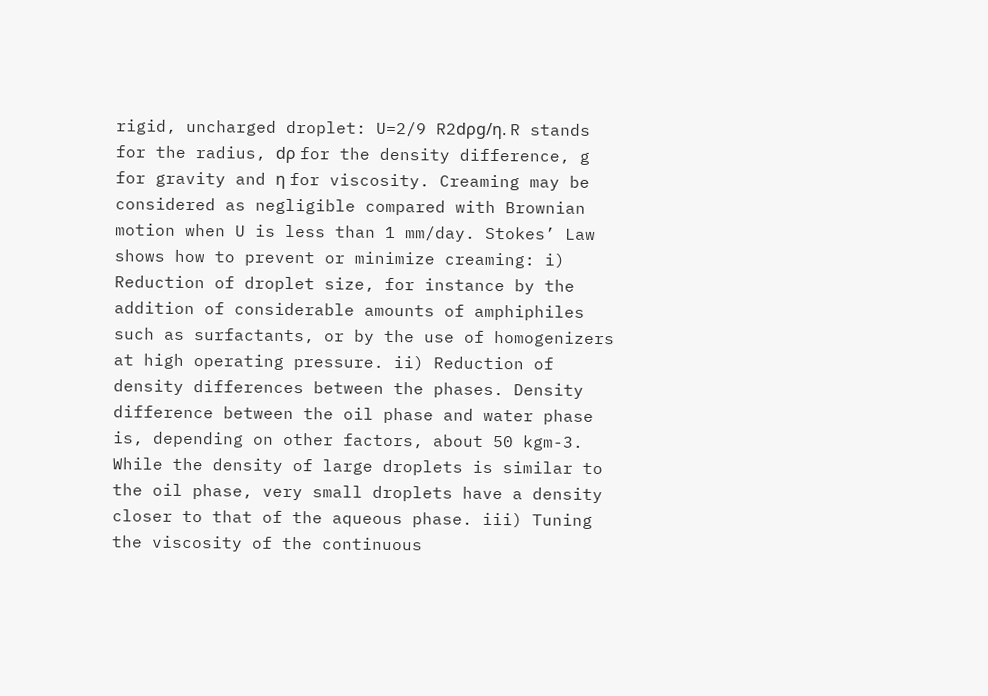rigid, uncharged droplet: U=2/9 R2dρg/η. R stands for the radius, dρ for the density difference, g for gravity and η for viscosity. Creaming may be considered as negligible compared with Brownian motion when U is less than 1 mm/day. Stokes’ Law shows how to prevent or minimize creaming: i) Reduction of droplet size, for instance by the addition of considerable amounts of amphiphiles such as surfactants, or by the use of homogenizers at high operating pressure. ii) Reduction of density differences between the phases. Density difference between the oil phase and water phase is, depending on other factors, about 50 kgm-3. While the density of large droplets is similar to the oil phase, very small droplets have a density closer to that of the aqueous phase. iii) Tuning the viscosity of the continuous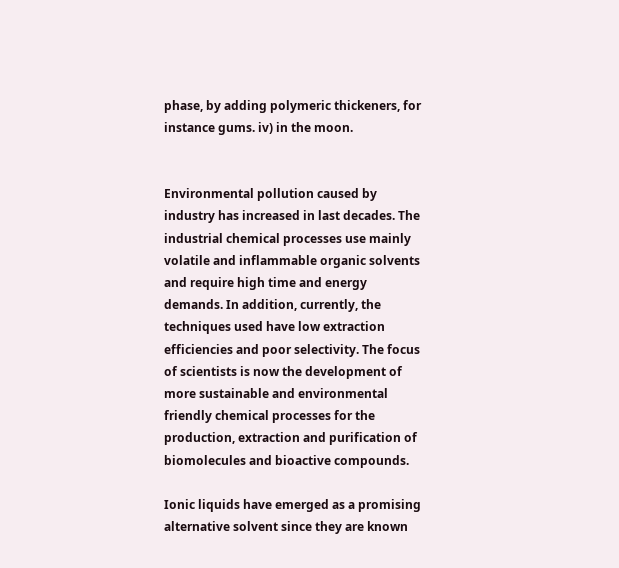phase, by adding polymeric thickeners, for instance gums. iv) in the moon.


Environmental pollution caused by industry has increased in last decades. The industrial chemical processes use mainly volatile and inflammable organic solvents and require high time and energy demands. In addition, currently, the techniques used have low extraction efficiencies and poor selectivity. The focus of scientists is now the development of more sustainable and environmental friendly chemical processes for the production, extraction and purification of biomolecules and bioactive compounds.

Ionic liquids have emerged as a promising alternative solvent since they are known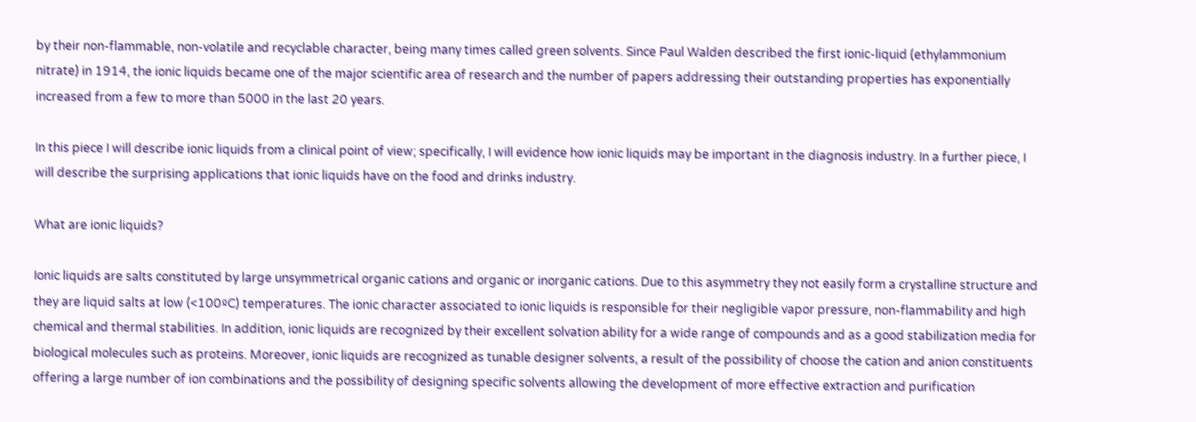by their non-flammable, non-volatile and recyclable character, being many times called green solvents. Since Paul Walden described the first ionic-liquid (ethylammonium nitrate) in 1914, the ionic liquids became one of the major scientific area of research and the number of papers addressing their outstanding properties has exponentially increased from a few to more than 5000 in the last 20 years.

In this piece I will describe ionic liquids from a clinical point of view; specifically, I will evidence how ionic liquids may be important in the diagnosis industry. In a further piece, I will describe the surprising applications that ionic liquids have on the food and drinks industry.

What are ionic liquids?

Ionic liquids are salts constituted by large unsymmetrical organic cations and organic or inorganic cations. Due to this asymmetry they not easily form a crystalline structure and they are liquid salts at low (<100ºC) temperatures. The ionic character associated to ionic liquids is responsible for their negligible vapor pressure, non-flammability and high chemical and thermal stabilities. In addition, ionic liquids are recognized by their excellent solvation ability for a wide range of compounds and as a good stabilization media for biological molecules such as proteins. Moreover, ionic liquids are recognized as tunable designer solvents, a result of the possibility of choose the cation and anion constituents offering a large number of ion combinations and the possibility of designing specific solvents allowing the development of more effective extraction and purification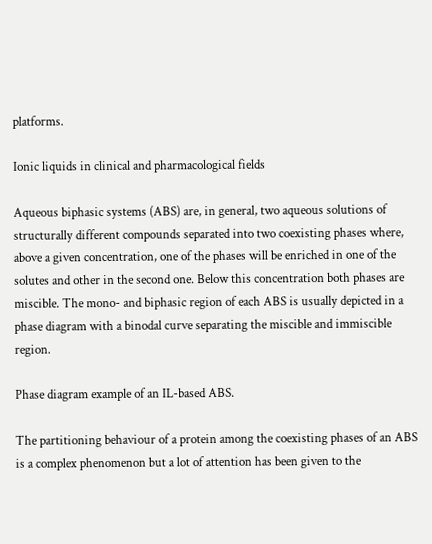platforms.

Ionic liquids in clinical and pharmacological fields

Aqueous biphasic systems (ABS) are, in general, two aqueous solutions of structurally different compounds separated into two coexisting phases where, above a given concentration, one of the phases will be enriched in one of the solutes and other in the second one. Below this concentration both phases are miscible. The mono- and biphasic region of each ABS is usually depicted in a phase diagram with a binodal curve separating the miscible and immiscible region.

Phase diagram example of an IL-based ABS.

The partitioning behaviour of a protein among the coexisting phases of an ABS is a complex phenomenon but a lot of attention has been given to the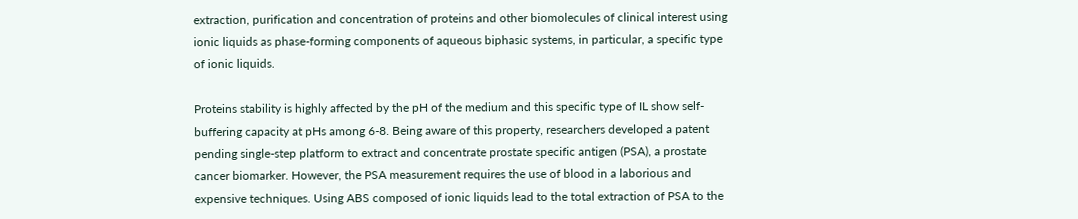extraction, purification and concentration of proteins and other biomolecules of clinical interest using ionic liquids as phase-forming components of aqueous biphasic systems, in particular, a specific type of ionic liquids.

Proteins stability is highly affected by the pH of the medium and this specific type of IL show self-buffering capacity at pHs among 6-8. Being aware of this property, researchers developed a patent pending single-step platform to extract and concentrate prostate specific antigen (PSA), a prostate cancer biomarker. However, the PSA measurement requires the use of blood in a laborious and expensive techniques. Using ABS composed of ionic liquids lead to the total extraction of PSA to the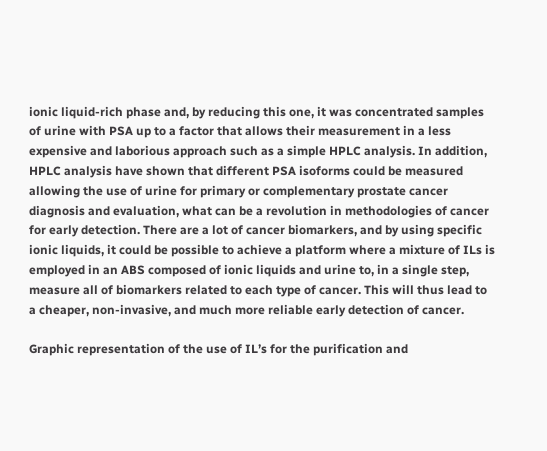ionic liquid-rich phase and, by reducing this one, it was concentrated samples of urine with PSA up to a factor that allows their measurement in a less expensive and laborious approach such as a simple HPLC analysis. In addition, HPLC analysis have shown that different PSA isoforms could be measured allowing the use of urine for primary or complementary prostate cancer diagnosis and evaluation, what can be a revolution in methodologies of cancer for early detection. There are a lot of cancer biomarkers, and by using specific ionic liquids, it could be possible to achieve a platform where a mixture of ILs is employed in an ABS composed of ionic liquids and urine to, in a single step, measure all of biomarkers related to each type of cancer. This will thus lead to a cheaper, non-invasive, and much more reliable early detection of cancer.

Graphic representation of the use of IL’s for the purification and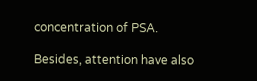concentration of PSA.

Besides, attention have also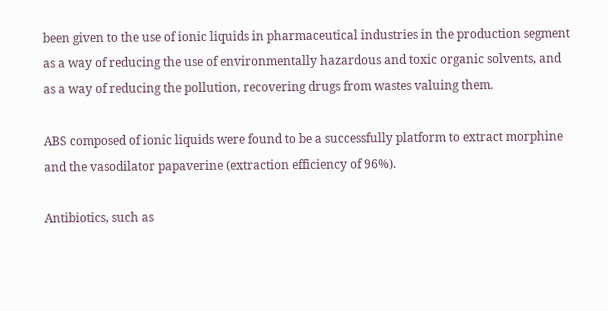been given to the use of ionic liquids in pharmaceutical industries in the production segment as a way of reducing the use of environmentally hazardous and toxic organic solvents, and as a way of reducing the pollution, recovering drugs from wastes valuing them.

ABS composed of ionic liquids were found to be a successfully platform to extract morphine and the vasodilator papaverine (extraction efficiency of 96%).

Antibiotics, such as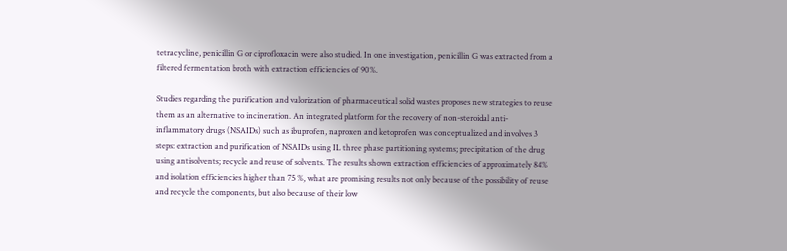tetracycline, penicillin G or ciprofloxacin were also studied. In one investigation, penicillin G was extracted from a filtered fermentation broth with extraction efficiencies of 90%.

Studies regarding the purification and valorization of pharmaceutical solid wastes proposes new strategies to reuse them as an alternative to incineration. An integrated platform for the recovery of non-steroidal anti-inflammatory drugs (NSAIDs) such as ibuprofen, naproxen and ketoprofen was conceptualized and involves 3 steps: extraction and purification of NSAIDs using IL three phase partitioning systems; precipitation of the drug using antisolvents; recycle and reuse of solvents. The results shown extraction efficiencies of approximately 84% and isolation efficiencies higher than 75 %, what are promising results not only because of the possibility of reuse and recycle the components, but also because of their low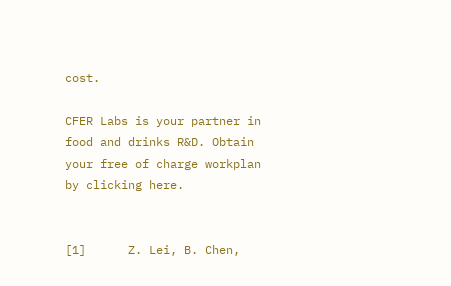cost.

CFER Labs is your partner in food and drinks R&D. Obtain your free of charge workplan by clicking here.


[1]      Z. Lei, B. Chen,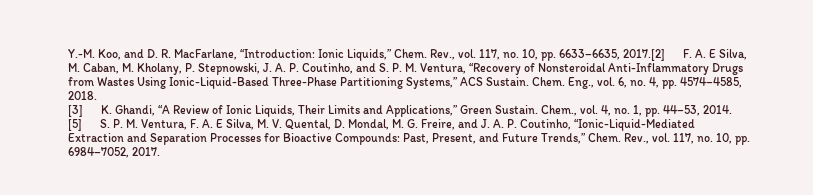Y.-M. Koo, and D. R. MacFarlane, “Introduction: Ionic Liquids,” Chem. Rev., vol. 117, no. 10, pp. 6633–6635, 2017.[2]      F. A. E Silva, M. Caban, M. Kholany, P. Stepnowski, J. A. P. Coutinho, and S. P. M. Ventura, “Recovery of Nonsteroidal Anti-Inflammatory Drugs from Wastes Using Ionic-Liquid-Based Three-Phase Partitioning Systems,” ACS Sustain. Chem. Eng., vol. 6, no. 4, pp. 4574–4585, 2018.
[3]      K. Ghandi, “A Review of Ionic Liquids, Their Limits and Applications,” Green Sustain. Chem., vol. 4, no. 1, pp. 44–53, 2014.
[5]      S. P. M. Ventura, F. A. E Silva, M. V. Quental, D. Mondal, M. G. Freire, and J. A. P. Coutinho, “Ionic-Liquid-Mediated Extraction and Separation Processes for Bioactive Compounds: Past, Present, and Future Trends,” Chem. Rev., vol. 117, no. 10, pp. 6984–7052, 2017.